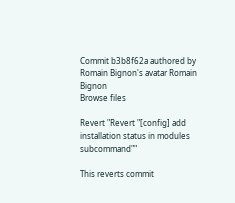Commit b3b8f62a authored by Romain Bignon's avatar Romain Bignon
Browse files

Revert "Revert "[config] add installation status in modules subcommand""

This reverts commit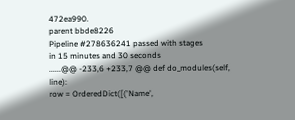472ea990.
parent bbde8226
Pipeline #278636241 passed with stages
in 15 minutes and 30 seconds
......@@ -233,6 +233,7 @@ def do_modules(self, line):
row = OrderedDict([('Name',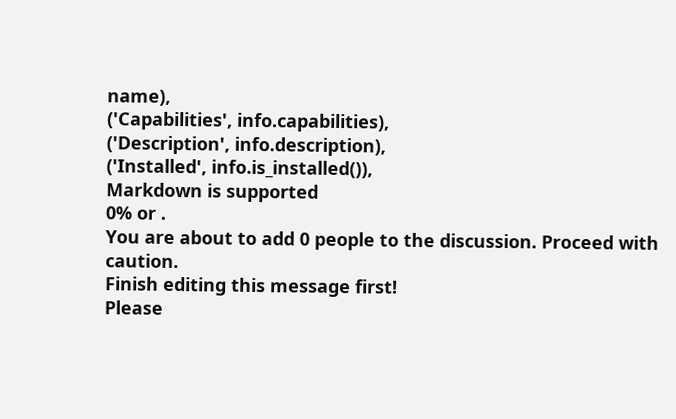name),
('Capabilities', info.capabilities),
('Description', info.description),
('Installed', info.is_installed()),
Markdown is supported
0% or .
You are about to add 0 people to the discussion. Proceed with caution.
Finish editing this message first!
Please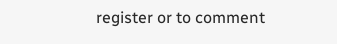register or to comment